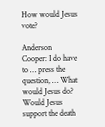How would Jesus vote?

Anderson Cooper: I do have to … press the question, … What would Jesus do? Would Jesus support the death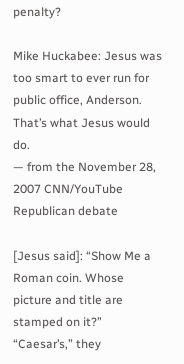penalty?

Mike Huckabee: Jesus was too smart to ever run for public office, Anderson. That’s what Jesus would do.
— from the November 28, 2007 CNN/YouTube Republican debate

[Jesus said]: “Show Me a Roman coin. Whose picture and title are stamped on it?” “Caesar’s,” they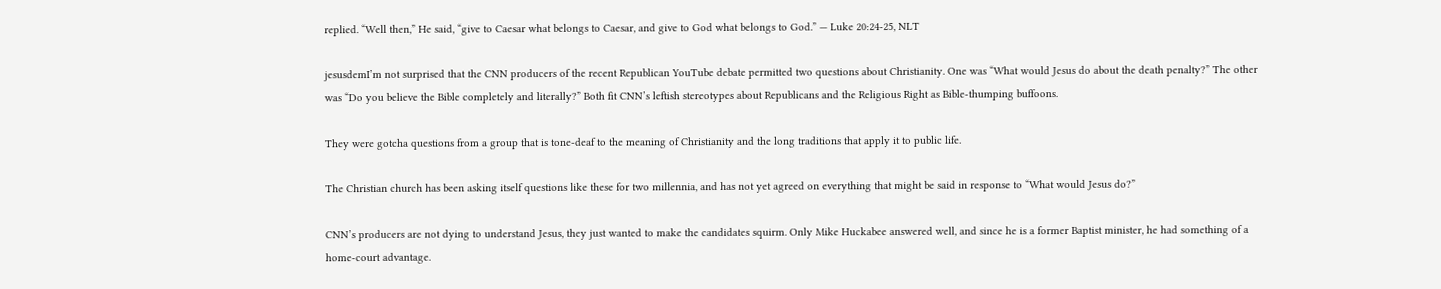replied. “Well then,” He said, “give to Caesar what belongs to Caesar, and give to God what belongs to God.” — Luke 20:24-25, NLT

jesusdemI’m not surprised that the CNN producers of the recent Republican YouTube debate permitted two questions about Christianity. One was “What would Jesus do about the death penalty?” The other was “Do you believe the Bible completely and literally?” Both fit CNN’s leftish stereotypes about Republicans and the Religious Right as Bible-thumping buffoons.

They were gotcha questions from a group that is tone-deaf to the meaning of Christianity and the long traditions that apply it to public life.

The Christian church has been asking itself questions like these for two millennia, and has not yet agreed on everything that might be said in response to “What would Jesus do?”

CNN’s producers are not dying to understand Jesus, they just wanted to make the candidates squirm. Only Mike Huckabee answered well, and since he is a former Baptist minister, he had something of a home-court advantage.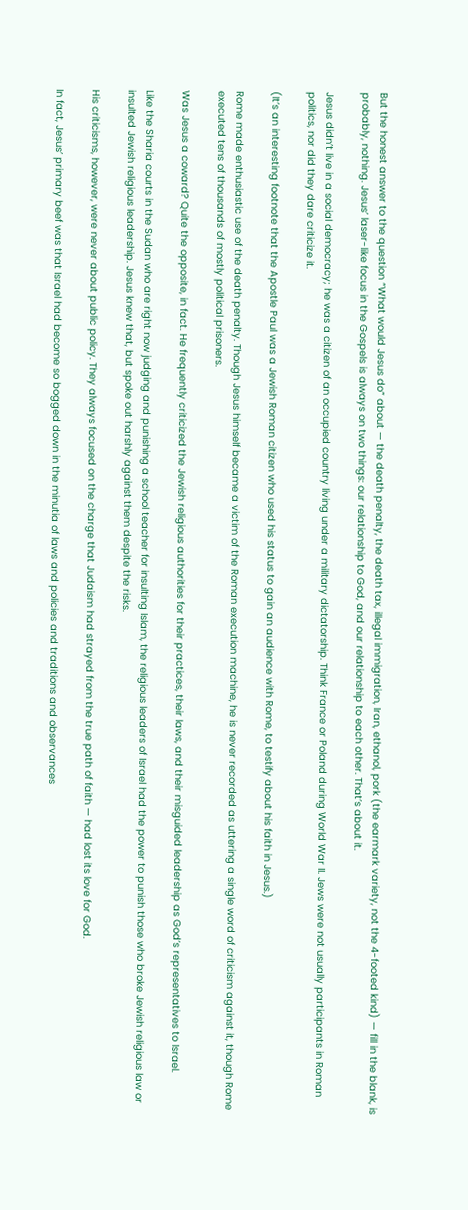But the honest answer to the question “What would Jesus do” about — the death penalty, the death tax, illegal immigration, Iran, ethanol, pork (the earmark variety, not the 4-footed kind) — fill in the blank, is probably, nothing. Jesus’ laser-like focus in the Gospels is always on two things: our relationship to God, and our relationship to each other. That’s about it.

Jesus didn’t live in a social democracy; he was a citizen of an occupied country living under a military dictatorship. Think France or Poland during World War II. Jews were not usually participants in Roman politics, nor did they dare criticize it.

(It’s an interesting footnote that the Apostle Paul was a Jewish Roman citizen who used his status to gain an audience with Rome, to testify about his faith in Jesus.)

Rome made enthusiastic use of the death penalty. Though Jesus himself became a victim of the Roman execution machine, he is never recorded as uttering a single word of criticism against it, though Rome executed tens of thousands of mostly political prisoners.

Was Jesus a coward? Quite the opposite, in fact. He frequently criticized the Jewish religious authorities for their practices, their laws, and their misguided leadership as God’s representatives to Israel.

Like the Sharia courts in the Sudan who are right now judging and punishing a school teacher for insulting Islam, the religious leaders of Israel had the power to punish those who broke Jewish religious law or insulted Jewish religious leadership. Jesus knew that, but spoke out harshly against them despite the risks.

His criticisms, however, were never about public policy. They always focused on the charge that Judaism had strayed from the true path of faith — had lost its love for God.

In fact, Jesus’ primary beef was that Israel had become so bogged down in the minutia of laws and policies and traditions and observances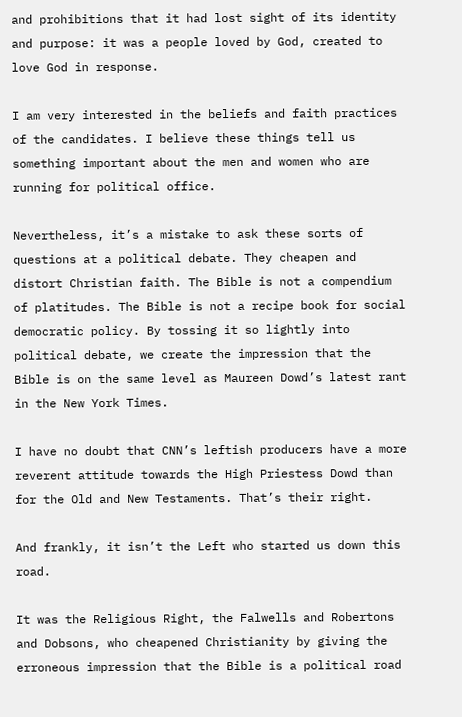and prohibitions that it had lost sight of its identity and purpose: it was a people loved by God, created to love God in response.

I am very interested in the beliefs and faith practices of the candidates. I believe these things tell us something important about the men and women who are running for political office.

Nevertheless, it’s a mistake to ask these sorts of questions at a political debate. They cheapen and distort Christian faith. The Bible is not a compendium of platitudes. The Bible is not a recipe book for social democratic policy. By tossing it so lightly into political debate, we create the impression that the Bible is on the same level as Maureen Dowd’s latest rant in the New York Times.

I have no doubt that CNN’s leftish producers have a more reverent attitude towards the High Priestess Dowd than for the Old and New Testaments. That’s their right.

And frankly, it isn’t the Left who started us down this road.

It was the Religious Right, the Falwells and Robertons and Dobsons, who cheapened Christianity by giving the erroneous impression that the Bible is a political road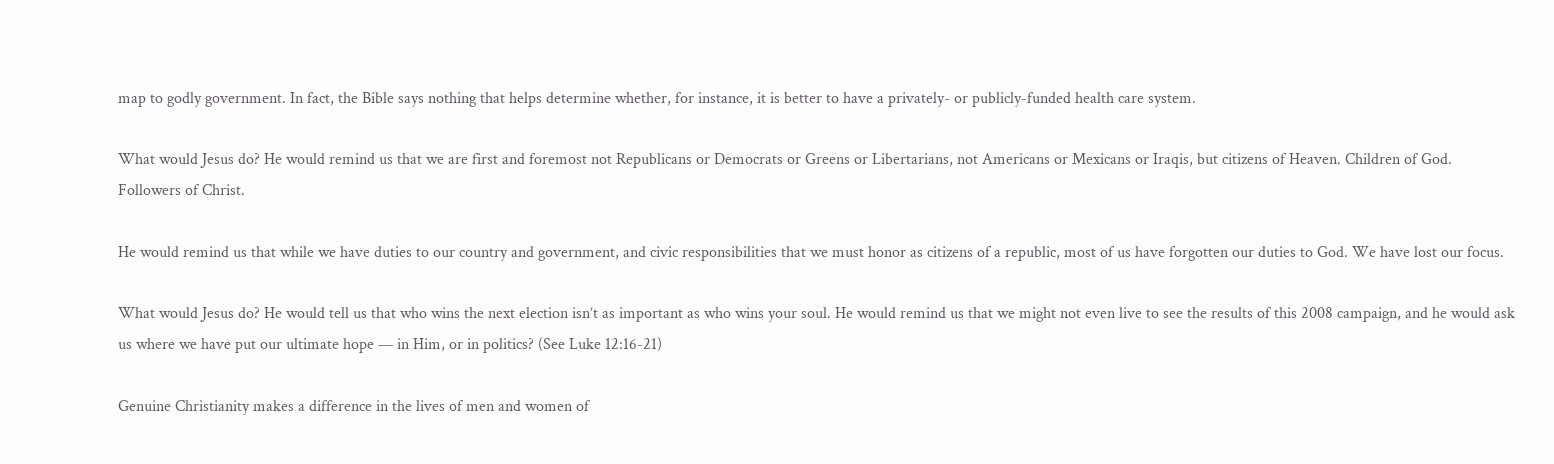map to godly government. In fact, the Bible says nothing that helps determine whether, for instance, it is better to have a privately- or publicly-funded health care system.

What would Jesus do? He would remind us that we are first and foremost not Republicans or Democrats or Greens or Libertarians, not Americans or Mexicans or Iraqis, but citizens of Heaven. Children of God. Followers of Christ.

He would remind us that while we have duties to our country and government, and civic responsibilities that we must honor as citizens of a republic, most of us have forgotten our duties to God. We have lost our focus.

What would Jesus do? He would tell us that who wins the next election isn’t as important as who wins your soul. He would remind us that we might not even live to see the results of this 2008 campaign, and he would ask us where we have put our ultimate hope — in Him, or in politics? (See Luke 12:16-21)

Genuine Christianity makes a difference in the lives of men and women of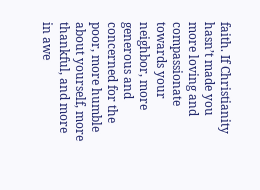faith. If Christianity hasn’t made you more loving and compassionate towards your neighbor, more generous and concerned for the poor, more humble about yourself, more thankful, and more in awe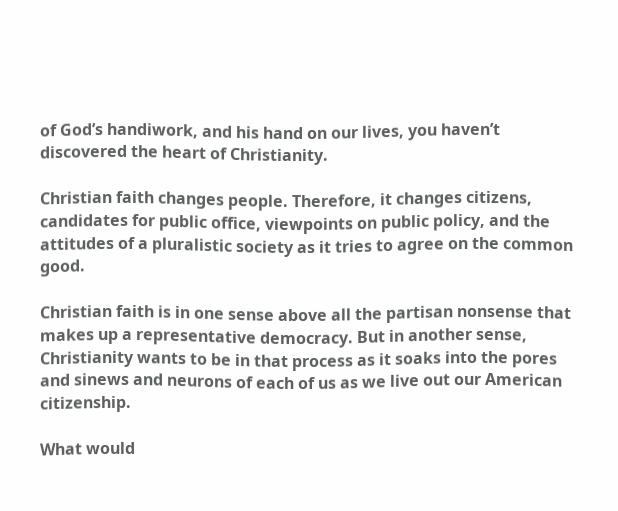of God’s handiwork, and his hand on our lives, you haven’t discovered the heart of Christianity.

Christian faith changes people. Therefore, it changes citizens, candidates for public office, viewpoints on public policy, and the attitudes of a pluralistic society as it tries to agree on the common good.

Christian faith is in one sense above all the partisan nonsense that makes up a representative democracy. But in another sense, Christianity wants to be in that process as it soaks into the pores and sinews and neurons of each of us as we live out our American citizenship.

What would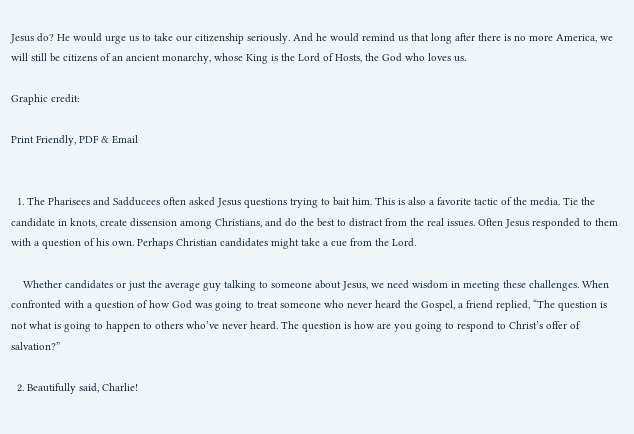Jesus do? He would urge us to take our citizenship seriously. And he would remind us that long after there is no more America, we will still be citizens of an ancient monarchy, whose King is the Lord of Hosts, the God who loves us.

Graphic credit:

Print Friendly, PDF & Email


  1. The Pharisees and Sadducees often asked Jesus questions trying to bait him. This is also a favorite tactic of the media. Tie the candidate in knots, create dissension among Christians, and do the best to distract from the real issues. Often Jesus responded to them with a question of his own. Perhaps Christian candidates might take a cue from the Lord.

    Whether candidates or just the average guy talking to someone about Jesus, we need wisdom in meeting these challenges. When confronted with a question of how God was going to treat someone who never heard the Gospel, a friend replied, “The question is not what is going to happen to others who’ve never heard. The question is how are you going to respond to Christ’s offer of salvation?”

  2. Beautifully said, Charlie!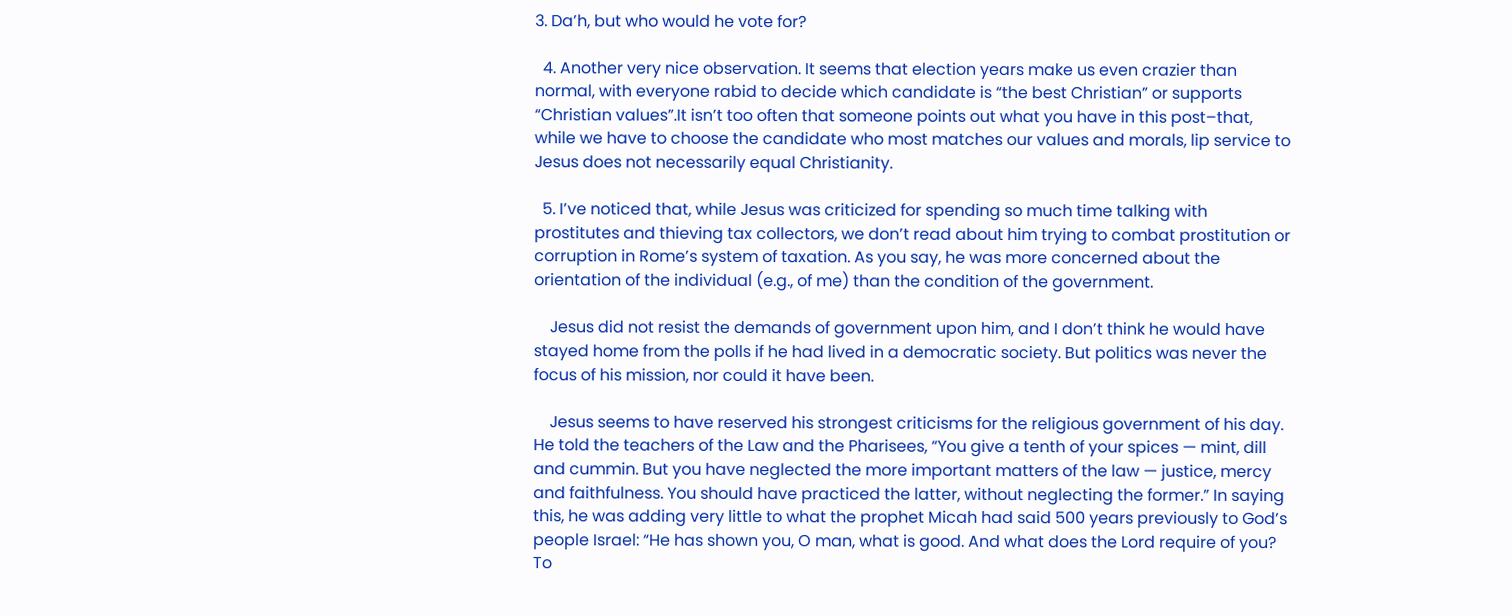3. Da’h, but who would he vote for?

  4. Another very nice observation. It seems that election years make us even crazier than normal, with everyone rabid to decide which candidate is “the best Christian” or supports “Christian values”.It isn’t too often that someone points out what you have in this post–that, while we have to choose the candidate who most matches our values and morals, lip service to Jesus does not necessarily equal Christianity.

  5. I’ve noticed that, while Jesus was criticized for spending so much time talking with prostitutes and thieving tax collectors, we don’t read about him trying to combat prostitution or corruption in Rome’s system of taxation. As you say, he was more concerned about the orientation of the individual (e.g., of me) than the condition of the government.

    Jesus did not resist the demands of government upon him, and I don’t think he would have stayed home from the polls if he had lived in a democratic society. But politics was never the focus of his mission, nor could it have been.

    Jesus seems to have reserved his strongest criticisms for the religious government of his day. He told the teachers of the Law and the Pharisees, “You give a tenth of your spices — mint, dill and cummin. But you have neglected the more important matters of the law — justice, mercy and faithfulness. You should have practiced the latter, without neglecting the former.” In saying this, he was adding very little to what the prophet Micah had said 500 years previously to God’s people Israel: “He has shown you, O man, what is good. And what does the Lord require of you? To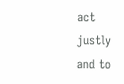act justly and to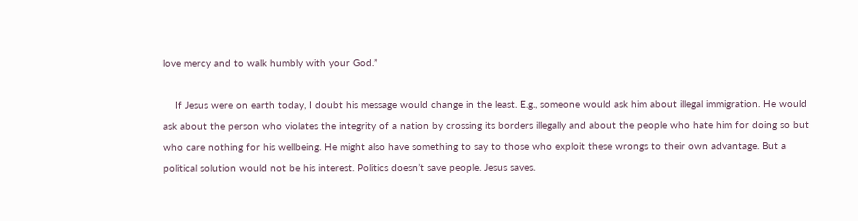love mercy and to walk humbly with your God.”

    If Jesus were on earth today, I doubt his message would change in the least. E.g., someone would ask him about illegal immigration. He would ask about the person who violates the integrity of a nation by crossing its borders illegally and about the people who hate him for doing so but who care nothing for his wellbeing. He might also have something to say to those who exploit these wrongs to their own advantage. But a political solution would not be his interest. Politics doesn’t save people. Jesus saves.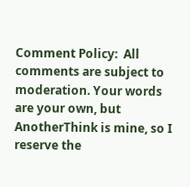Comment Policy:  All comments are subject to moderation. Your words are your own, but AnotherThink is mine, so I reserve the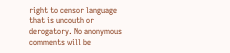right to censor language that is uncouth or derogatory. No anonymous comments will be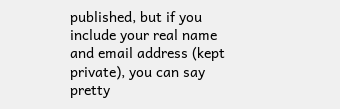published, but if you include your real name and email address (kept private), you can say pretty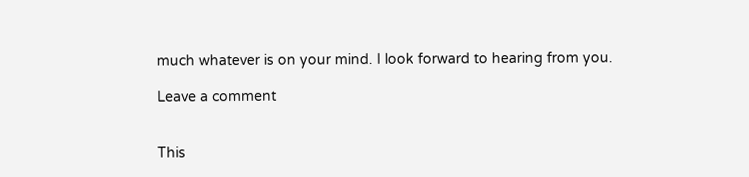much whatever is on your mind. I look forward to hearing from you.

Leave a comment


This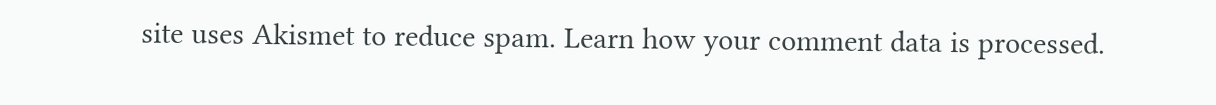site uses Akismet to reduce spam. Learn how your comment data is processed.